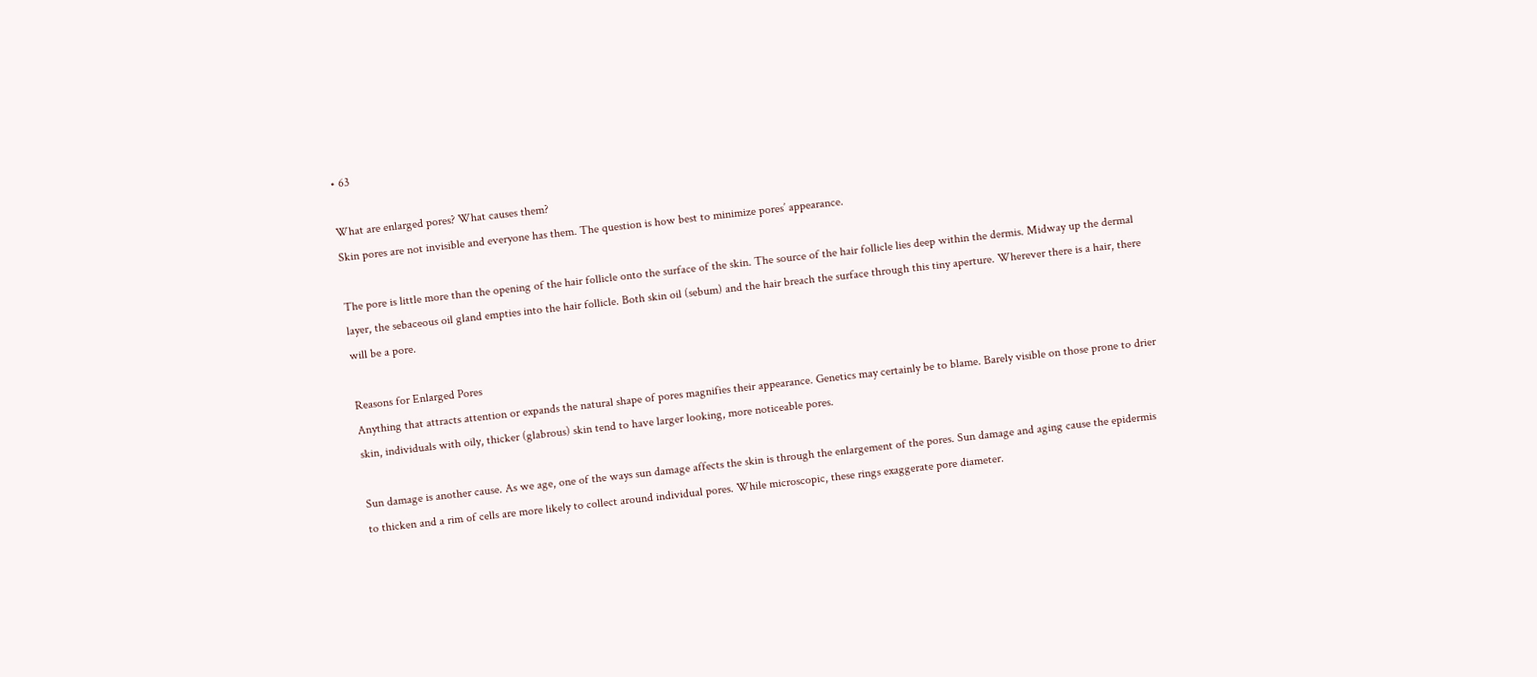• 63

What are enlarged pores? What causes them?
Skin pores are not invisible and everyone has them. The question is how best to minimize pores’ appearance.

The pore is little more than the opening of the hair follicle onto the surface of the skin. The source of the hair follicle lies deep within the dermis. Midway up the dermal layer, the sebaceous oil gland empties into the hair follicle. Both skin oil (sebum) and the hair breach the surface through this tiny aperture. Wherever there is a hair, there will be a pore.

Reasons for Enlarged Pores
Anything that attracts attention or expands the natural shape of pores magnifies their appearance. Genetics may certainly be to blame. Barely visible on those prone to drier skin, individuals with oily, thicker (glabrous) skin tend to have larger looking, more noticeable pores.

Sun damage is another cause. As we age, one of the ways sun damage affects the skin is through the enlargement of the pores. Sun damage and aging cause the epidermis to thicken and a rim of cells are more likely to collect around individual pores. While microscopic, these rings exaggerate pore diameter.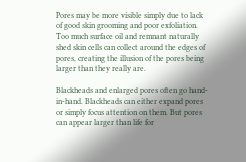Pores may be more visible simply due to lack of good skin grooming and poor exfoliation. Too much surface oil and remnant naturally shed skin cells can collect around the edges of pores, creating the illusion of the pores being larger than they really are.

Blackheads and enlarged pores often go hand-in-hand. Blackheads can either expand pores or simply focus attention on them. But pores can appear larger than life for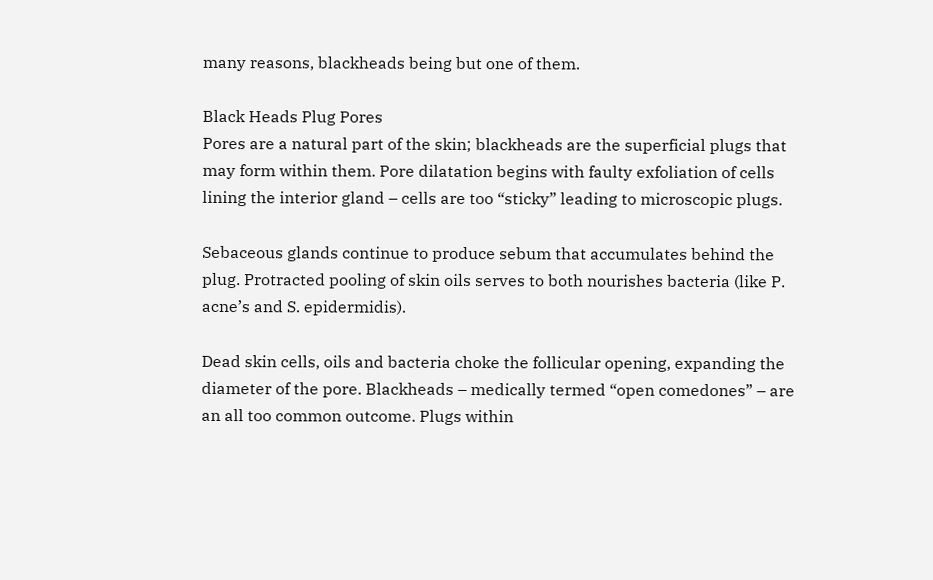many reasons, blackheads being but one of them.

Black Heads Plug Pores
Pores are a natural part of the skin; blackheads are the superficial plugs that may form within them. Pore dilatation begins with faulty exfoliation of cells lining the interior gland – cells are too “sticky” leading to microscopic plugs.

Sebaceous glands continue to produce sebum that accumulates behind the plug. Protracted pooling of skin oils serves to both nourishes bacteria (like P. acne’s and S. epidermidis).

Dead skin cells, oils and bacteria choke the follicular opening, expanding the diameter of the pore. Blackheads – medically termed “open comedones” – are an all too common outcome. Plugs within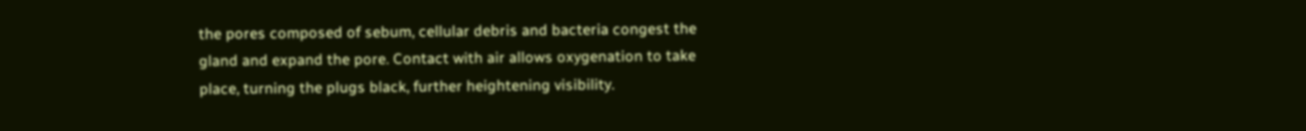the pores composed of sebum, cellular debris and bacteria congest the gland and expand the pore. Contact with air allows oxygenation to take place, turning the plugs black, further heightening visibility.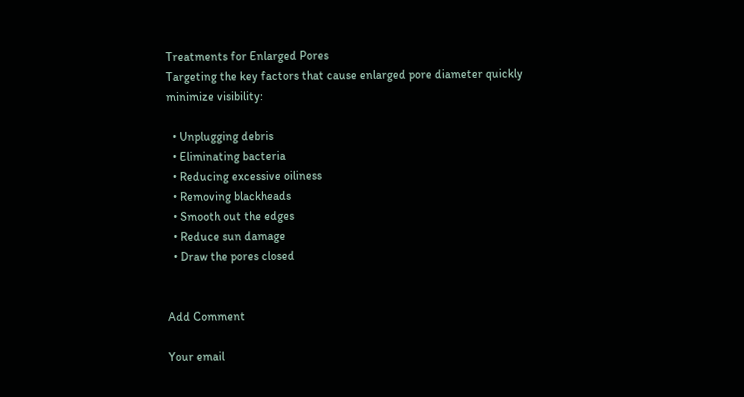Treatments for Enlarged Pores
Targeting the key factors that cause enlarged pore diameter quickly minimize visibility:

  • Unplugging debris
  • Eliminating bacteria
  • Reducing excessive oiliness
  • Removing blackheads
  • Smooth out the edges
  • Reduce sun damage
  • Draw the pores closed


Add Comment

Your email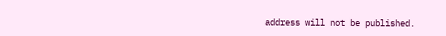address will not be published.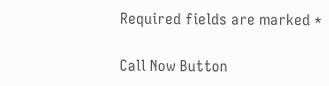Required fields are marked *

Call Now Button